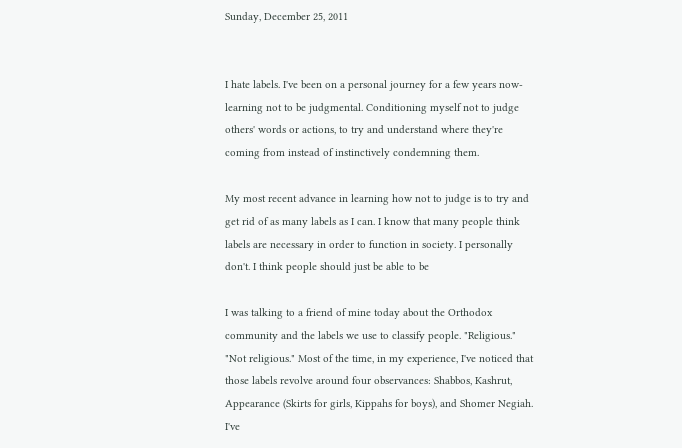Sunday, December 25, 2011


I hate labels. I've been on a personal journey for a few years now- learning not to be judgmental. Conditioning myself not to judge others' words or actions, to try and understand where they're coming from instead of instinctively condemning them.

My most recent advance in learning how not to judge is to try and get rid of as many labels as I can. I know that many people think labels are necessary in order to function in society. I personally don't. I think people should just be able to be

I was talking to a friend of mine today about the Orthodox community and the labels we use to classify people. "Religious." "Not religious." Most of the time, in my experience, I've noticed that those labels revolve around four observances: Shabbos, Kashrut, Appearance (Skirts for girls, Kippahs for boys), and Shomer Negiah. I've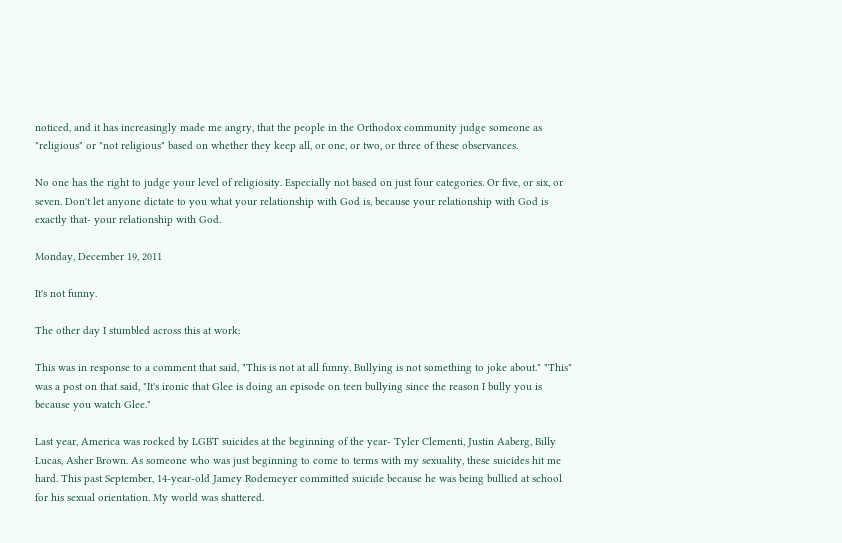noticed, and it has increasingly made me angry, that the people in the Orthodox community judge someone as "religious" or "not religious" based on whether they keep all, or one, or two, or three of these observances.

No one has the right to judge your level of religiosity. Especially not based on just four categories. Or five, or six, or seven. Don't let anyone dictate to you what your relationship with God is, because your relationship with God is exactly that- your relationship with God.

Monday, December 19, 2011

It's not funny.

The other day I stumbled across this at work:

This was in response to a comment that said, "This is not at all funny. Bullying is not something to joke about." "This" was a post on that said, "It's ironic that Glee is doing an episode on teen bullying since the reason I bully you is because you watch Glee."

Last year, America was rocked by LGBT suicides at the beginning of the year- Tyler Clementi, Justin Aaberg, Billy Lucas, Asher Brown. As someone who was just beginning to come to terms with my sexuality, these suicides hit me hard. This past September, 14-year-old Jamey Rodemeyer committed suicide because he was being bullied at school for his sexual orientation. My world was shattered.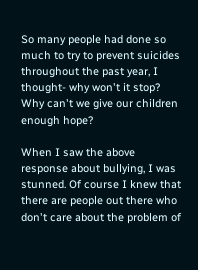So many people had done so much to try to prevent suicides throughout the past year, I thought- why won't it stop? Why can't we give our children enough hope?

When I saw the above response about bullying, I was stunned. Of course I knew that there are people out there who don't care about the problem of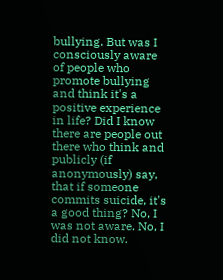bullying. But was I consciously aware of people who promote bullying and think it's a positive experience in life? Did I know there are people out there who think and publicly (if anonymously) say, that if someone commits suicide, it's a good thing? No, I was not aware. No, I did not know.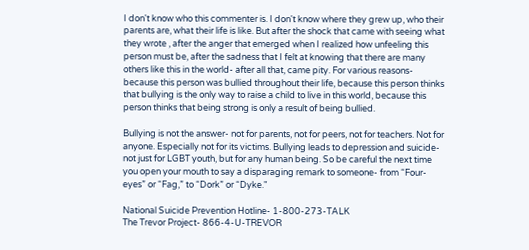I don't know who this commenter is. I don't know where they grew up, who their parents are, what their life is like. But after the shock that came with seeing what they wrote , after the anger that emerged when I realized how unfeeling this person must be, after the sadness that I felt at knowing that there are many others like this in the world- after all that, came pity. For various reasons- because this person was bullied throughout their life, because this person thinks that bullying is the only way to raise a child to live in this world, because this person thinks that being strong is only a result of being bullied.

Bullying is not the answer- not for parents, not for peers, not for teachers. Not for anyone. Especially not for its victims. Bullying leads to depression and suicide- not just for LGBT youth, but for any human being. So be careful the next time you open your mouth to say a disparaging remark to someone- from “Four-eyes” or “Fag,” to “Dork” or “Dyke."

National Suicide Prevention Hotline- 1-800-273-TALK
The Trevor Project- 866-4-U-TREVOR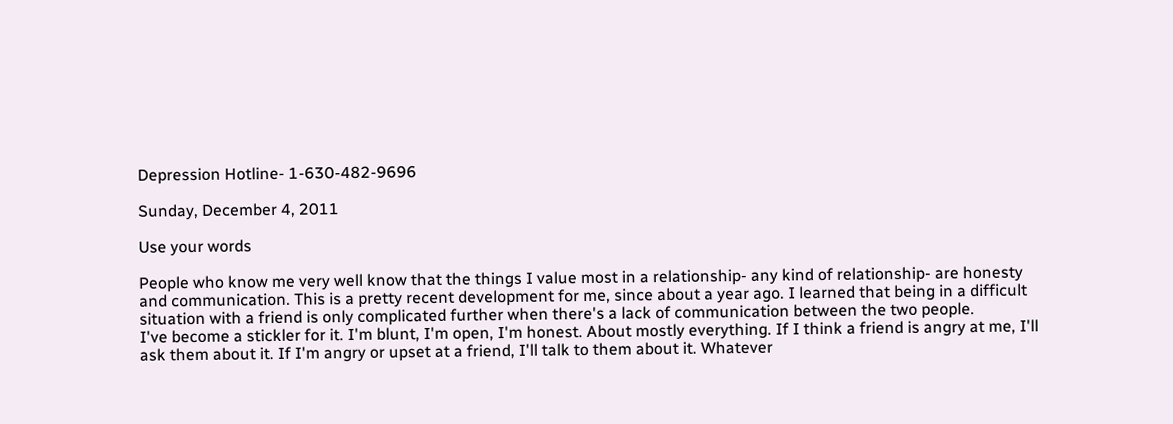Depression Hotline- 1-630-482-9696

Sunday, December 4, 2011

Use your words

People who know me very well know that the things I value most in a relationship- any kind of relationship- are honesty and communication. This is a pretty recent development for me, since about a year ago. I learned that being in a difficult situation with a friend is only complicated further when there's a lack of communication between the two people.
I've become a stickler for it. I'm blunt, I'm open, I'm honest. About mostly everything. If I think a friend is angry at me, I'll ask them about it. If I'm angry or upset at a friend, I'll talk to them about it. Whatever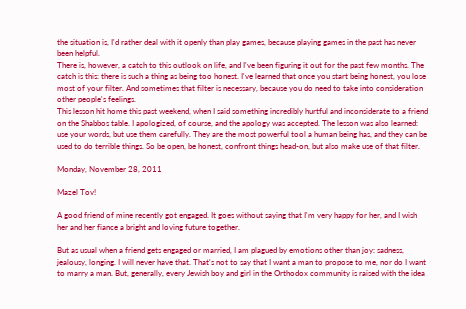the situation is, I'd rather deal with it openly than play games, because playing games in the past has never been helpful.
There is, however, a catch to this outlook on life, and I've been figuring it out for the past few months. The catch is this: there is such a thing as being too honest. I've learned that once you start being honest, you lose most of your filter. And sometimes that filter is necessary, because you do need to take into consideration other people's feelings.
This lesson hit home this past weekend, when I said something incredibly hurtful and inconsiderate to a friend on the Shabbos table. I apologized, of course, and the apology was accepted. The lesson was also learned: use your words, but use them carefully. They are the most powerful tool a human being has, and they can be used to do terrible things. So be open, be honest, confront things head-on, but also make use of that filter.

Monday, November 28, 2011

Mazel Tov!

A good friend of mine recently got engaged. It goes without saying that I'm very happy for her, and I wish her and her fiance a bright and loving future together.

But as usual when a friend gets engaged or married, I am plagued by emotions other than joy: sadness, jealousy, longing. I will never have that. That's not to say that I want a man to propose to me, nor do I want to marry a man. But, generally, every Jewish boy and girl in the Orthodox community is raised with the idea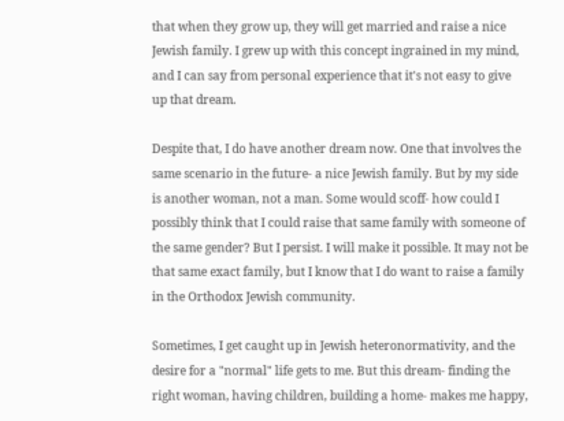that when they grow up, they will get married and raise a nice Jewish family. I grew up with this concept ingrained in my mind, and I can say from personal experience that it's not easy to give up that dream.

Despite that, I do have another dream now. One that involves the same scenario in the future- a nice Jewish family. But by my side is another woman, not a man. Some would scoff- how could I possibly think that I could raise that same family with someone of the same gender? But I persist. I will make it possible. It may not be that same exact family, but I know that I do want to raise a family in the Orthodox Jewish community.

Sometimes, I get caught up in Jewish heteronormativity, and the desire for a "normal" life gets to me. But this dream- finding the right woman, having children, building a home- makes me happy,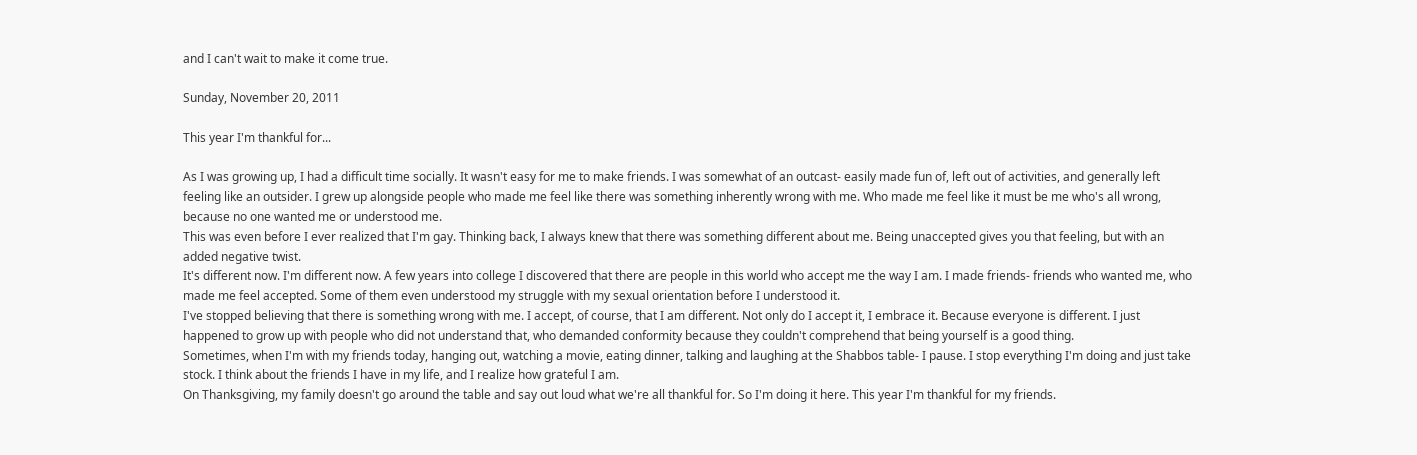and I can't wait to make it come true.

Sunday, November 20, 2011

This year I'm thankful for...

As I was growing up, I had a difficult time socially. It wasn't easy for me to make friends. I was somewhat of an outcast- easily made fun of, left out of activities, and generally left feeling like an outsider. I grew up alongside people who made me feel like there was something inherently wrong with me. Who made me feel like it must be me who's all wrong, because no one wanted me or understood me.
This was even before I ever realized that I'm gay. Thinking back, I always knew that there was something different about me. Being unaccepted gives you that feeling, but with an added negative twist.
It's different now. I'm different now. A few years into college I discovered that there are people in this world who accept me the way I am. I made friends- friends who wanted me, who made me feel accepted. Some of them even understood my struggle with my sexual orientation before I understood it.
I've stopped believing that there is something wrong with me. I accept, of course, that I am different. Not only do I accept it, I embrace it. Because everyone is different. I just happened to grow up with people who did not understand that, who demanded conformity because they couldn't comprehend that being yourself is a good thing.
Sometimes, when I'm with my friends today, hanging out, watching a movie, eating dinner, talking and laughing at the Shabbos table- I pause. I stop everything I'm doing and just take stock. I think about the friends I have in my life, and I realize how grateful I am.
On Thanksgiving, my family doesn't go around the table and say out loud what we're all thankful for. So I'm doing it here. This year I'm thankful for my friends.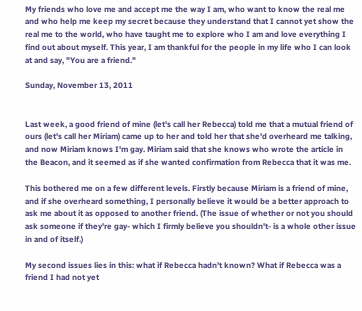My friends who love me and accept me the way I am, who want to know the real me and who help me keep my secret because they understand that I cannot yet show the real me to the world, who have taught me to explore who I am and love everything I find out about myself. This year, I am thankful for the people in my life who I can look at and say, "You are a friend."

Sunday, November 13, 2011


Last week, a good friend of mine (let's call her Rebecca) told me that a mutual friend of ours (let's call her Miriam) came up to her and told her that she'd overheard me talking, and now Miriam knows I'm gay. Miriam said that she knows who wrote the article in the Beacon, and it seemed as if she wanted confirmation from Rebecca that it was me.

This bothered me on a few different levels. Firstly because Miriam is a friend of mine, and if she overheard something, I personally believe it would be a better approach to ask me about it as opposed to another friend. (The issue of whether or not you should ask someone if they're gay- which I firmly believe you shouldn't- is a whole other issue in and of itself.)

My second issues lies in this: what if Rebecca hadn't known? What if Rebecca was a friend I had not yet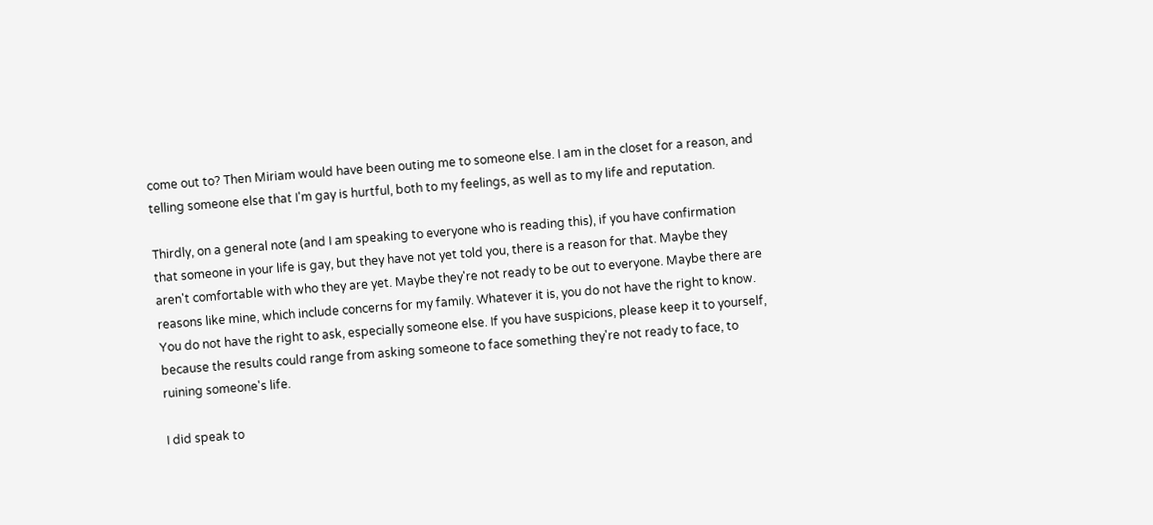come out to? Then Miriam would have been outing me to someone else. I am in the closet for a reason, and telling someone else that I'm gay is hurtful, both to my feelings, as well as to my life and reputation.

Thirdly, on a general note (and I am speaking to everyone who is reading this), if you have confirmation that someone in your life is gay, but they have not yet told you, there is a reason for that. Maybe they aren't comfortable with who they are yet. Maybe they're not ready to be out to everyone. Maybe there are reasons like mine, which include concerns for my family. Whatever it is, you do not have the right to know. You do not have the right to ask, especially someone else. If you have suspicions, please keep it to yourself, because the results could range from asking someone to face something they're not ready to face, to ruining someone's life.

I did speak to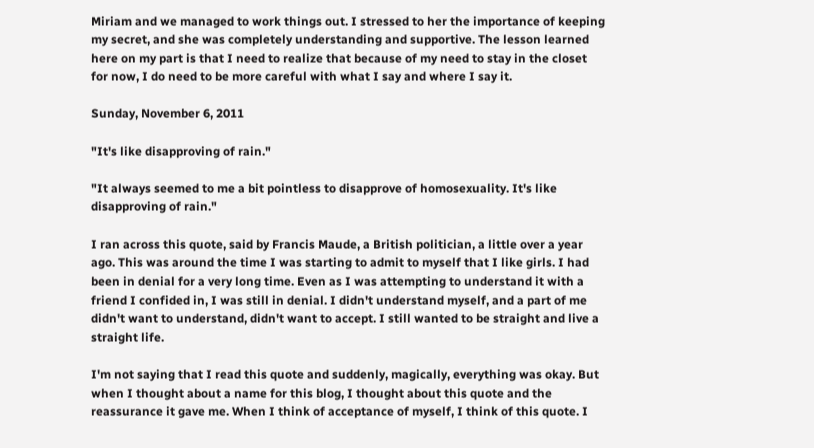Miriam and we managed to work things out. I stressed to her the importance of keeping my secret, and she was completely understanding and supportive. The lesson learned here on my part is that I need to realize that because of my need to stay in the closet for now, I do need to be more careful with what I say and where I say it.

Sunday, November 6, 2011

"It's like disapproving of rain."

"It always seemed to me a bit pointless to disapprove of homosexuality. It's like disapproving of rain."

I ran across this quote, said by Francis Maude, a British politician, a little over a year ago. This was around the time I was starting to admit to myself that I like girls. I had been in denial for a very long time. Even as I was attempting to understand it with a friend I confided in, I was still in denial. I didn't understand myself, and a part of me didn't want to understand, didn't want to accept. I still wanted to be straight and live a straight life.

I'm not saying that I read this quote and suddenly, magically, everything was okay. But when I thought about a name for this blog, I thought about this quote and the reassurance it gave me. When I think of acceptance of myself, I think of this quote. I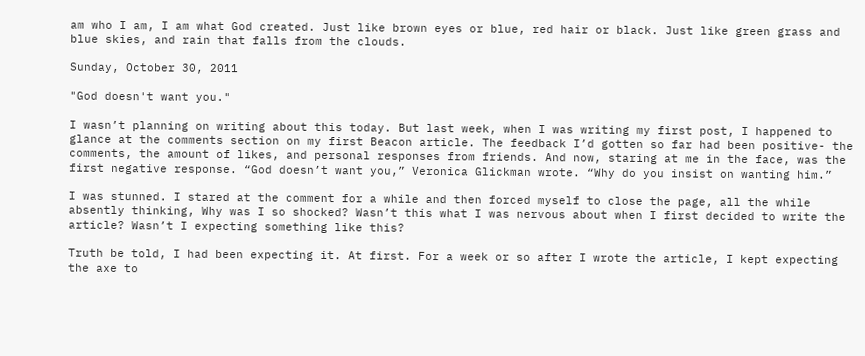am who I am, I am what God created. Just like brown eyes or blue, red hair or black. Just like green grass and blue skies, and rain that falls from the clouds.

Sunday, October 30, 2011

"God doesn't want you."

I wasn’t planning on writing about this today. But last week, when I was writing my first post, I happened to glance at the comments section on my first Beacon article. The feedback I’d gotten so far had been positive- the comments, the amount of likes, and personal responses from friends. And now, staring at me in the face, was the first negative response. “God doesn’t want you,” Veronica Glickman wrote. “Why do you insist on wanting him.”

I was stunned. I stared at the comment for a while and then forced myself to close the page, all the while absently thinking, Why was I so shocked? Wasn’t this what I was nervous about when I first decided to write the article? Wasn’t I expecting something like this?

Truth be told, I had been expecting it. At first. For a week or so after I wrote the article, I kept expecting the axe to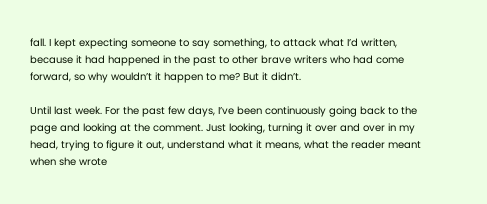fall. I kept expecting someone to say something, to attack what I’d written, because it had happened in the past to other brave writers who had come forward, so why wouldn’t it happen to me? But it didn’t.

Until last week. For the past few days, I’ve been continuously going back to the page and looking at the comment. Just looking, turning it over and over in my head, trying to figure it out, understand what it means, what the reader meant when she wrote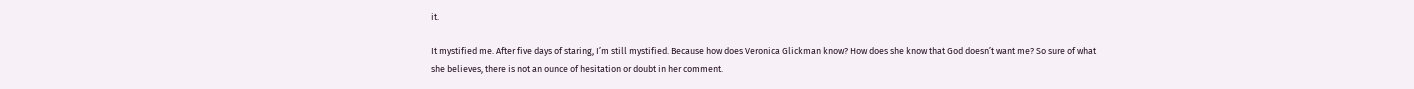it.

It mystified me. After five days of staring, I’m still mystified. Because how does Veronica Glickman know? How does she know that God doesn’t want me? So sure of what she believes, there is not an ounce of hesitation or doubt in her comment.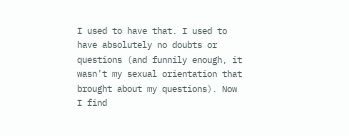I used to have that. I used to have absolutely no doubts or questions (and funnily enough, it wasn’t my sexual orientation that brought about my questions). Now I find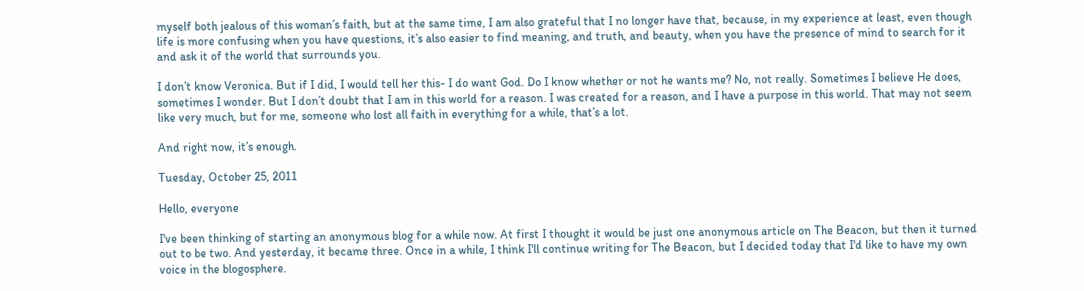myself both jealous of this woman’s faith, but at the same time, I am also grateful that I no longer have that, because, in my experience at least, even though life is more confusing when you have questions, it’s also easier to find meaning, and truth, and beauty, when you have the presence of mind to search for it and ask it of the world that surrounds you.

I don’t know Veronica. But if I did, I would tell her this- I do want God. Do I know whether or not he wants me? No, not really. Sometimes I believe He does, sometimes I wonder. But I don’t doubt that I am in this world for a reason. I was created for a reason, and I have a purpose in this world. That may not seem like very much, but for me, someone who lost all faith in everything for a while, that’s a lot.

And right now, it’s enough.

Tuesday, October 25, 2011

Hello, everyone

I've been thinking of starting an anonymous blog for a while now. At first I thought it would be just one anonymous article on The Beacon, but then it turned out to be two. And yesterday, it became three. Once in a while, I think I'll continue writing for The Beacon, but I decided today that I'd like to have my own voice in the blogosphere.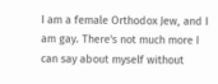I am a female Orthodox Jew, and I am gay. There's not much more I can say about myself without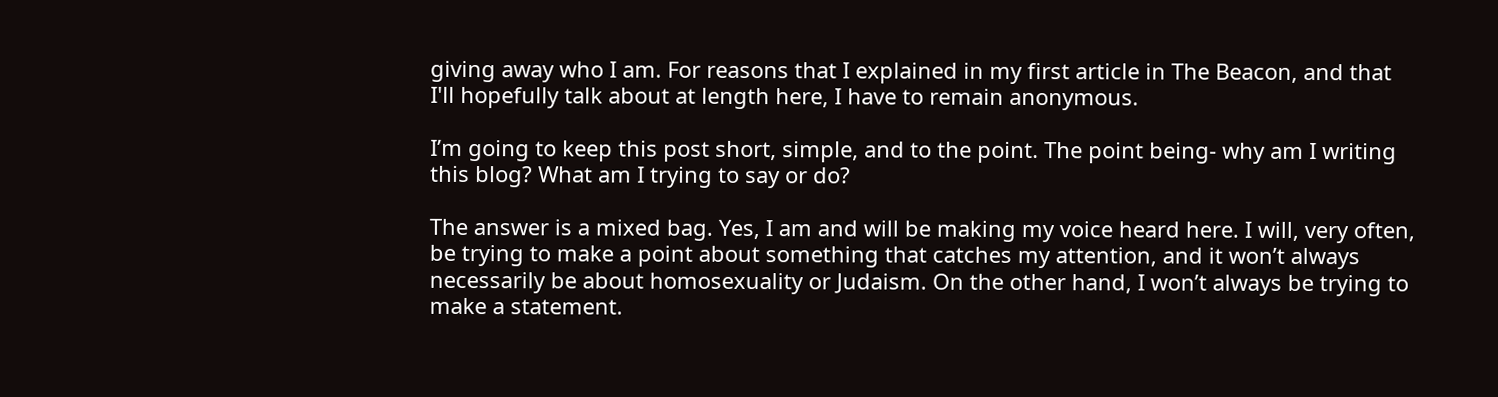giving away who I am. For reasons that I explained in my first article in The Beacon, and that I'll hopefully talk about at length here, I have to remain anonymous.

I’m going to keep this post short, simple, and to the point. The point being- why am I writing this blog? What am I trying to say or do?

The answer is a mixed bag. Yes, I am and will be making my voice heard here. I will, very often, be trying to make a point about something that catches my attention, and it won’t always necessarily be about homosexuality or Judaism. On the other hand, I won’t always be trying to make a statement.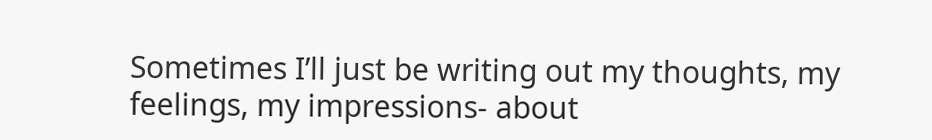Sometimes I’ll just be writing out my thoughts, my feelings, my impressions- about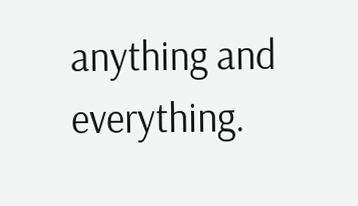anything and everything.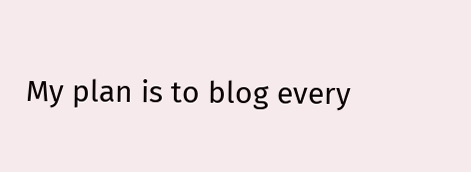My plan is to blog every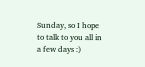Sunday, so I hope to talk to you all in a few days :)